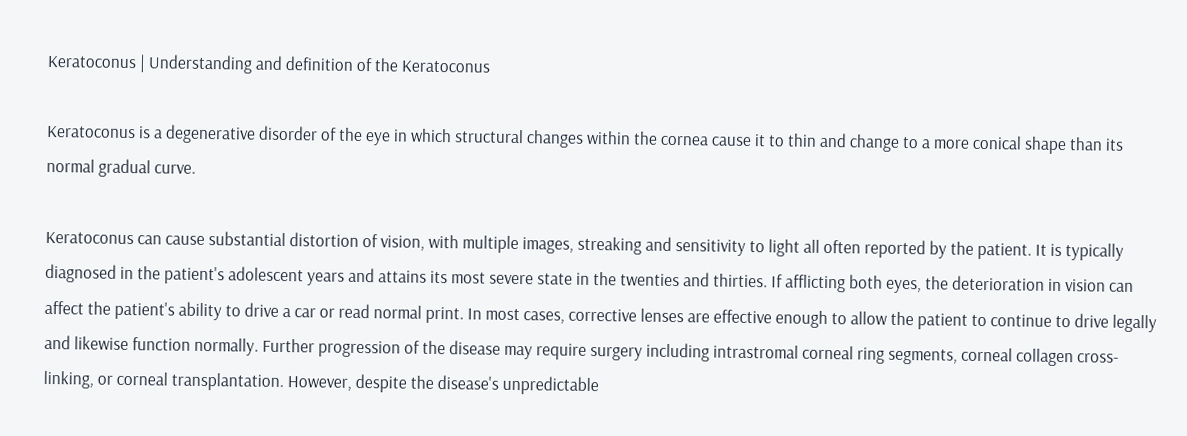Keratoconus | Understanding and definition of the Keratoconus

Keratoconus is a degenerative disorder of the eye in which structural changes within the cornea cause it to thin and change to a more conical shape than its normal gradual curve.

Keratoconus can cause substantial distortion of vision, with multiple images, streaking and sensitivity to light all often reported by the patient. It is typically diagnosed in the patient's adolescent years and attains its most severe state in the twenties and thirties. If afflicting both eyes, the deterioration in vision can affect the patient's ability to drive a car or read normal print. In most cases, corrective lenses are effective enough to allow the patient to continue to drive legally and likewise function normally. Further progression of the disease may require surgery including intrastromal corneal ring segments, corneal collagen cross-linking, or corneal transplantation. However, despite the disease's unpredictable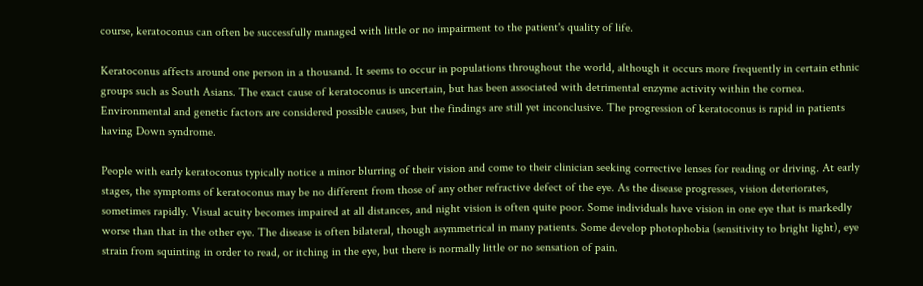course, keratoconus can often be successfully managed with little or no impairment to the patient's quality of life.

Keratoconus affects around one person in a thousand. It seems to occur in populations throughout the world, although it occurs more frequently in certain ethnic groups such as South Asians. The exact cause of keratoconus is uncertain, but has been associated with detrimental enzyme activity within the cornea. Environmental and genetic factors are considered possible causes, but the findings are still yet inconclusive. The progression of keratoconus is rapid in patients having Down syndrome.

People with early keratoconus typically notice a minor blurring of their vision and come to their clinician seeking corrective lenses for reading or driving. At early stages, the symptoms of keratoconus may be no different from those of any other refractive defect of the eye. As the disease progresses, vision deteriorates, sometimes rapidly. Visual acuity becomes impaired at all distances, and night vision is often quite poor. Some individuals have vision in one eye that is markedly worse than that in the other eye. The disease is often bilateral, though asymmetrical in many patients. Some develop photophobia (sensitivity to bright light), eye strain from squinting in order to read, or itching in the eye, but there is normally little or no sensation of pain.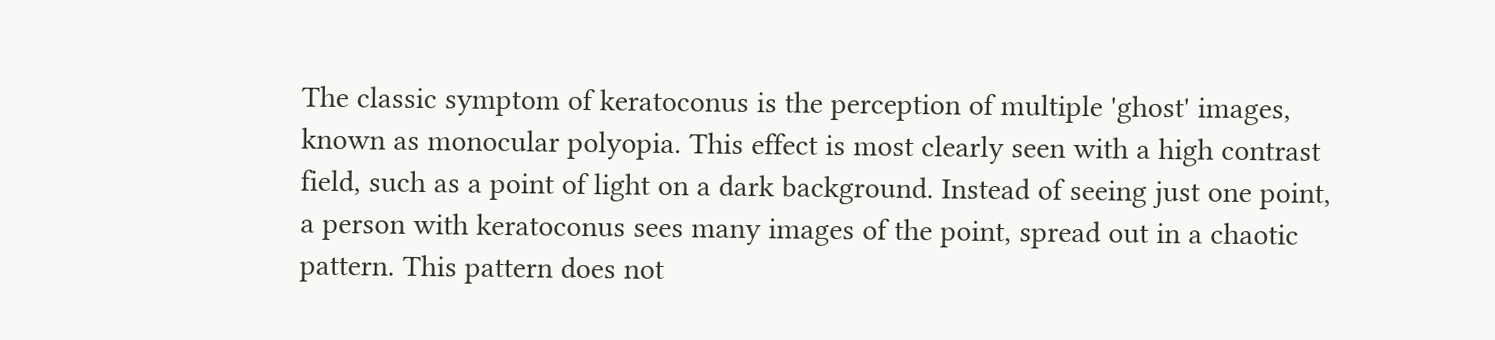The classic symptom of keratoconus is the perception of multiple 'ghost' images, known as monocular polyopia. This effect is most clearly seen with a high contrast field, such as a point of light on a dark background. Instead of seeing just one point, a person with keratoconus sees many images of the point, spread out in a chaotic pattern. This pattern does not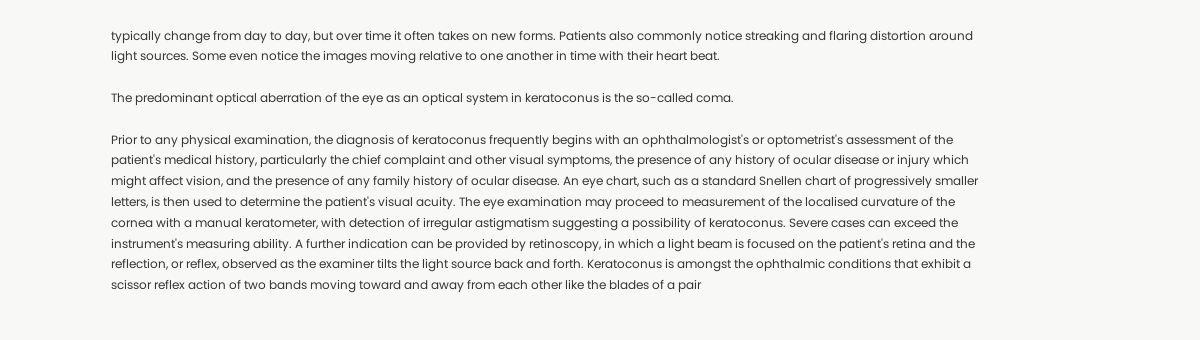typically change from day to day, but over time it often takes on new forms. Patients also commonly notice streaking and flaring distortion around light sources. Some even notice the images moving relative to one another in time with their heart beat.

The predominant optical aberration of the eye as an optical system in keratoconus is the so-called coma.

Prior to any physical examination, the diagnosis of keratoconus frequently begins with an ophthalmologist's or optometrist's assessment of the patient's medical history, particularly the chief complaint and other visual symptoms, the presence of any history of ocular disease or injury which might affect vision, and the presence of any family history of ocular disease. An eye chart, such as a standard Snellen chart of progressively smaller letters, is then used to determine the patient's visual acuity. The eye examination may proceed to measurement of the localised curvature of the cornea with a manual keratometer, with detection of irregular astigmatism suggesting a possibility of keratoconus. Severe cases can exceed the instrument's measuring ability. A further indication can be provided by retinoscopy, in which a light beam is focused on the patient's retina and the reflection, or reflex, observed as the examiner tilts the light source back and forth. Keratoconus is amongst the ophthalmic conditions that exhibit a scissor reflex action of two bands moving toward and away from each other like the blades of a pair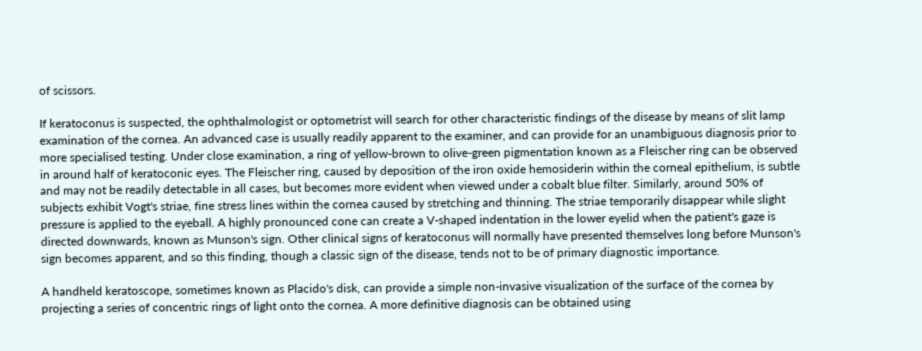of scissors.

If keratoconus is suspected, the ophthalmologist or optometrist will search for other characteristic findings of the disease by means of slit lamp examination of the cornea. An advanced case is usually readily apparent to the examiner, and can provide for an unambiguous diagnosis prior to more specialised testing. Under close examination, a ring of yellow-brown to olive-green pigmentation known as a Fleischer ring can be observed in around half of keratoconic eyes. The Fleischer ring, caused by deposition of the iron oxide hemosiderin within the corneal epithelium, is subtle and may not be readily detectable in all cases, but becomes more evident when viewed under a cobalt blue filter. Similarly, around 50% of subjects exhibit Vogt's striae, fine stress lines within the cornea caused by stretching and thinning. The striae temporarily disappear while slight pressure is applied to the eyeball. A highly pronounced cone can create a V-shaped indentation in the lower eyelid when the patient's gaze is directed downwards, known as Munson's sign. Other clinical signs of keratoconus will normally have presented themselves long before Munson's sign becomes apparent, and so this finding, though a classic sign of the disease, tends not to be of primary diagnostic importance.

A handheld keratoscope, sometimes known as Placido's disk, can provide a simple non-invasive visualization of the surface of the cornea by projecting a series of concentric rings of light onto the cornea. A more definitive diagnosis can be obtained using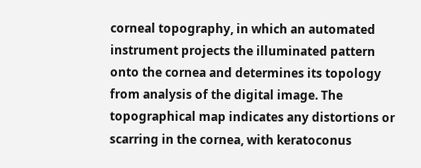corneal topography, in which an automated instrument projects the illuminated pattern onto the cornea and determines its topology from analysis of the digital image. The topographical map indicates any distortions or scarring in the cornea, with keratoconus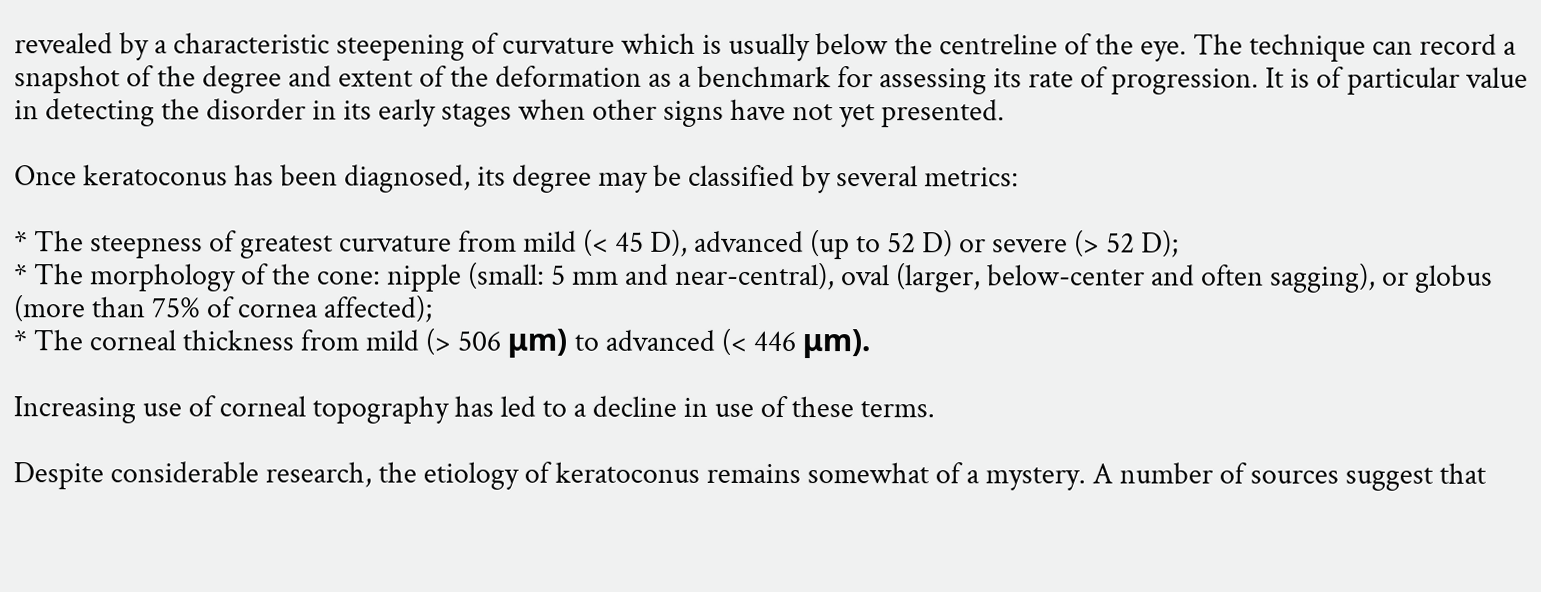revealed by a characteristic steepening of curvature which is usually below the centreline of the eye. The technique can record a snapshot of the degree and extent of the deformation as a benchmark for assessing its rate of progression. It is of particular value in detecting the disorder in its early stages when other signs have not yet presented.

Once keratoconus has been diagnosed, its degree may be classified by several metrics:

* The steepness of greatest curvature from mild (< 45 D), advanced (up to 52 D) or severe (> 52 D);
* The morphology of the cone: nipple (small: 5 mm and near-central), oval (larger, below-center and often sagging), or globus (more than 75% of cornea affected);
* The corneal thickness from mild (> 506 μm) to advanced (< 446 μm).

Increasing use of corneal topography has led to a decline in use of these terms.

Despite considerable research, the etiology of keratoconus remains somewhat of a mystery. A number of sources suggest that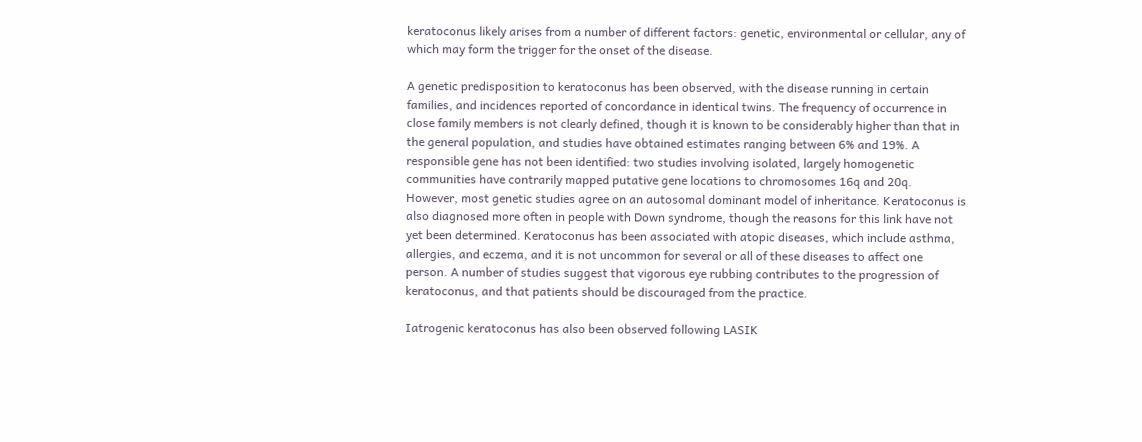keratoconus likely arises from a number of different factors: genetic, environmental or cellular, any of which may form the trigger for the onset of the disease.

A genetic predisposition to keratoconus has been observed, with the disease running in certain families, and incidences reported of concordance in identical twins. The frequency of occurrence in close family members is not clearly defined, though it is known to be considerably higher than that in the general population, and studies have obtained estimates ranging between 6% and 19%. A responsible gene has not been identified: two studies involving isolated, largely homogenetic communities have contrarily mapped putative gene locations to chromosomes 16q and 20q. However, most genetic studies agree on an autosomal dominant model of inheritance. Keratoconus is also diagnosed more often in people with Down syndrome, though the reasons for this link have not yet been determined. Keratoconus has been associated with atopic diseases, which include asthma, allergies, and eczema, and it is not uncommon for several or all of these diseases to affect one person. A number of studies suggest that vigorous eye rubbing contributes to the progression of keratoconus, and that patients should be discouraged from the practice.

Iatrogenic keratoconus has also been observed following LASIK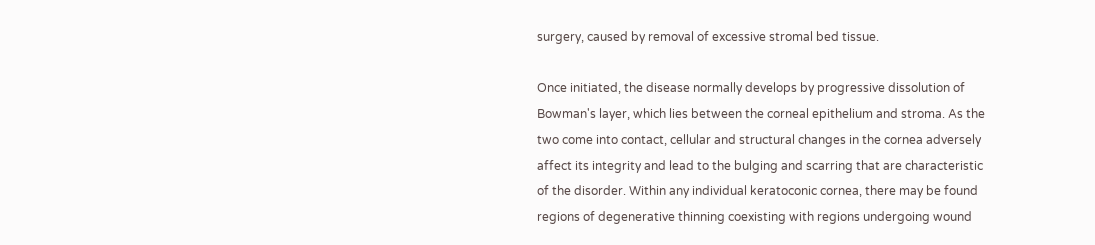surgery, caused by removal of excessive stromal bed tissue.

Once initiated, the disease normally develops by progressive dissolution of Bowman's layer, which lies between the corneal epithelium and stroma. As the two come into contact, cellular and structural changes in the cornea adversely affect its integrity and lead to the bulging and scarring that are characteristic of the disorder. Within any individual keratoconic cornea, there may be found regions of degenerative thinning coexisting with regions undergoing wound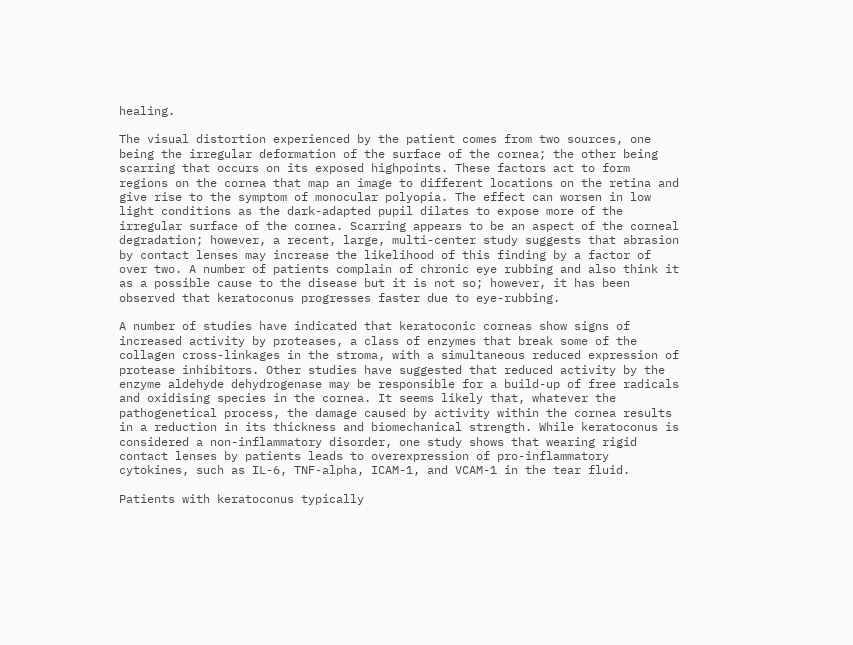healing.

The visual distortion experienced by the patient comes from two sources, one being the irregular deformation of the surface of the cornea; the other being scarring that occurs on its exposed highpoints. These factors act to form regions on the cornea that map an image to different locations on the retina and give rise to the symptom of monocular polyopia. The effect can worsen in low light conditions as the dark-adapted pupil dilates to expose more of the irregular surface of the cornea. Scarring appears to be an aspect of the corneal degradation; however, a recent, large, multi-center study suggests that abrasion by contact lenses may increase the likelihood of this finding by a factor of over two. A number of patients complain of chronic eye rubbing and also think it as a possible cause to the disease but it is not so; however, it has been observed that keratoconus progresses faster due to eye-rubbing.

A number of studies have indicated that keratoconic corneas show signs of increased activity by proteases, a class of enzymes that break some of the collagen cross-linkages in the stroma, with a simultaneous reduced expression of protease inhibitors. Other studies have suggested that reduced activity by the enzyme aldehyde dehydrogenase may be responsible for a build-up of free radicals and oxidising species in the cornea. It seems likely that, whatever the pathogenetical process, the damage caused by activity within the cornea results in a reduction in its thickness and biomechanical strength. While keratoconus is considered a non-inflammatory disorder, one study shows that wearing rigid contact lenses by patients leads to overexpression of pro-inflammatory cytokines, such as IL-6, TNF-alpha, ICAM-1, and VCAM-1 in the tear fluid.

Patients with keratoconus typically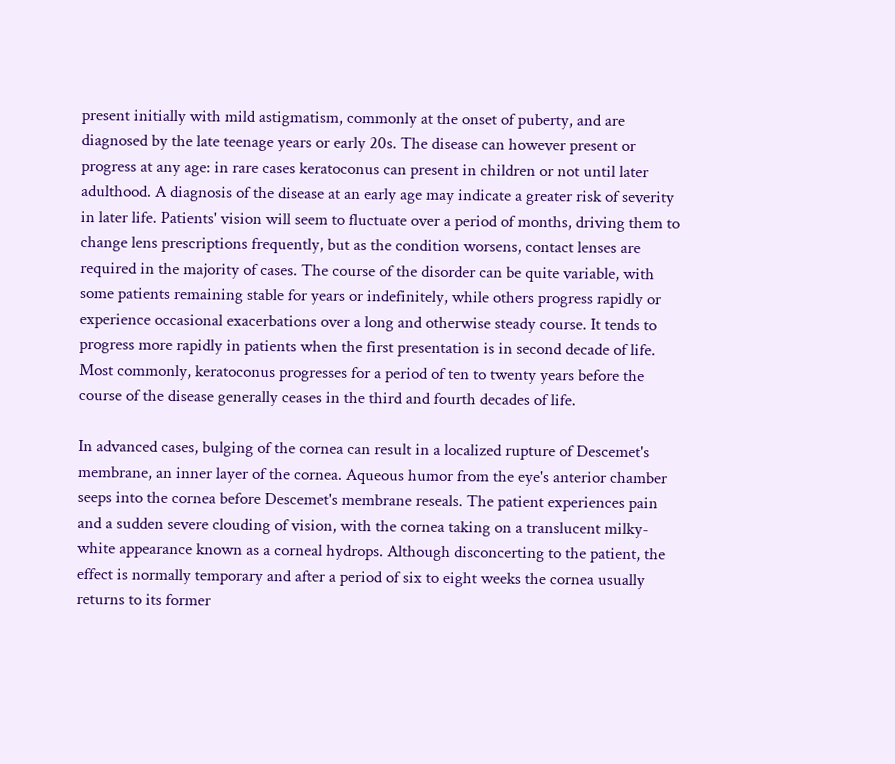present initially with mild astigmatism, commonly at the onset of puberty, and are diagnosed by the late teenage years or early 20s. The disease can however present or progress at any age: in rare cases keratoconus can present in children or not until later adulthood. A diagnosis of the disease at an early age may indicate a greater risk of severity in later life. Patients' vision will seem to fluctuate over a period of months, driving them to change lens prescriptions frequently, but as the condition worsens, contact lenses are required in the majority of cases. The course of the disorder can be quite variable, with some patients remaining stable for years or indefinitely, while others progress rapidly or experience occasional exacerbations over a long and otherwise steady course. It tends to progress more rapidly in patients when the first presentation is in second decade of life. Most commonly, keratoconus progresses for a period of ten to twenty years before the course of the disease generally ceases in the third and fourth decades of life.

In advanced cases, bulging of the cornea can result in a localized rupture of Descemet's membrane, an inner layer of the cornea. Aqueous humor from the eye's anterior chamber seeps into the cornea before Descemet's membrane reseals. The patient experiences pain and a sudden severe clouding of vision, with the cornea taking on a translucent milky-white appearance known as a corneal hydrops. Although disconcerting to the patient, the effect is normally temporary and after a period of six to eight weeks the cornea usually returns to its former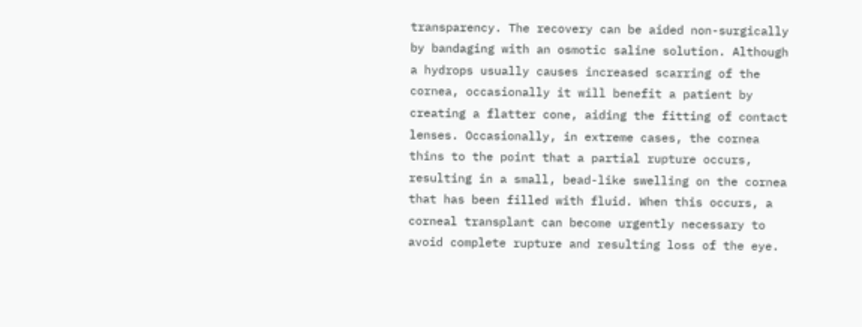transparency. The recovery can be aided non-surgically by bandaging with an osmotic saline solution. Although a hydrops usually causes increased scarring of the cornea, occasionally it will benefit a patient by creating a flatter cone, aiding the fitting of contact lenses. Occasionally, in extreme cases, the cornea thins to the point that a partial rupture occurs, resulting in a small, bead-like swelling on the cornea that has been filled with fluid. When this occurs, a corneal transplant can become urgently necessary to avoid complete rupture and resulting loss of the eye.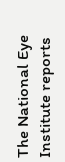The National Eye Institute reports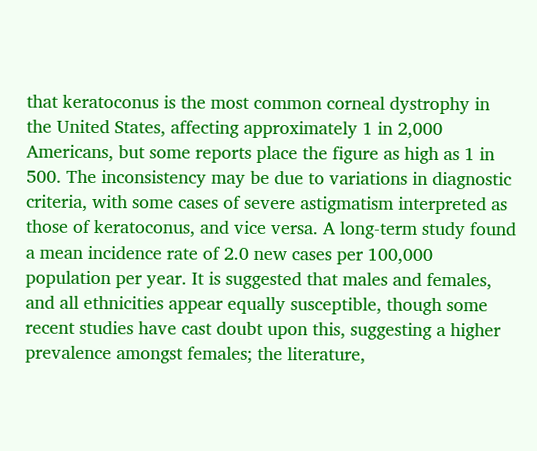that keratoconus is the most common corneal dystrophy in the United States, affecting approximately 1 in 2,000 Americans, but some reports place the figure as high as 1 in 500. The inconsistency may be due to variations in diagnostic criteria, with some cases of severe astigmatism interpreted as those of keratoconus, and vice versa. A long-term study found a mean incidence rate of 2.0 new cases per 100,000 population per year. It is suggested that males and females, and all ethnicities appear equally susceptible, though some recent studies have cast doubt upon this, suggesting a higher prevalence amongst females; the literature,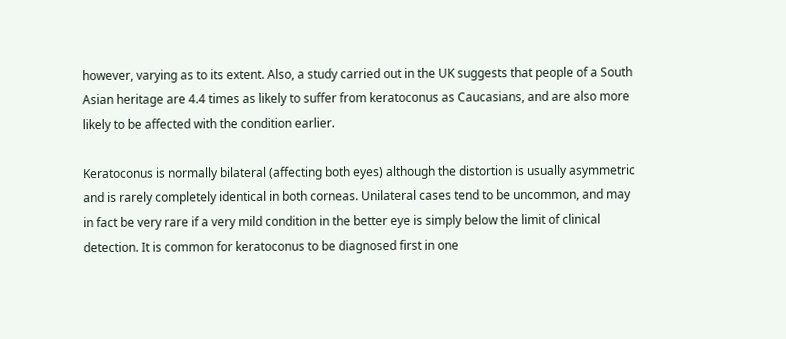however, varying as to its extent. Also, a study carried out in the UK suggests that people of a South Asian heritage are 4.4 times as likely to suffer from keratoconus as Caucasians, and are also more likely to be affected with the condition earlier.

Keratoconus is normally bilateral (affecting both eyes) although the distortion is usually asymmetric and is rarely completely identical in both corneas. Unilateral cases tend to be uncommon, and may in fact be very rare if a very mild condition in the better eye is simply below the limit of clinical detection. It is common for keratoconus to be diagnosed first in one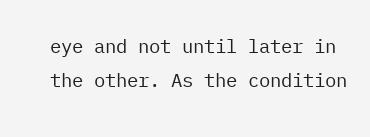eye and not until later in the other. As the condition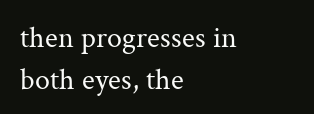then progresses in both eyes, the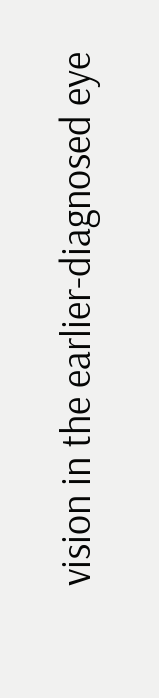vision in the earlier-diagnosed eye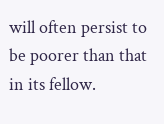will often persist to be poorer than that in its fellow.